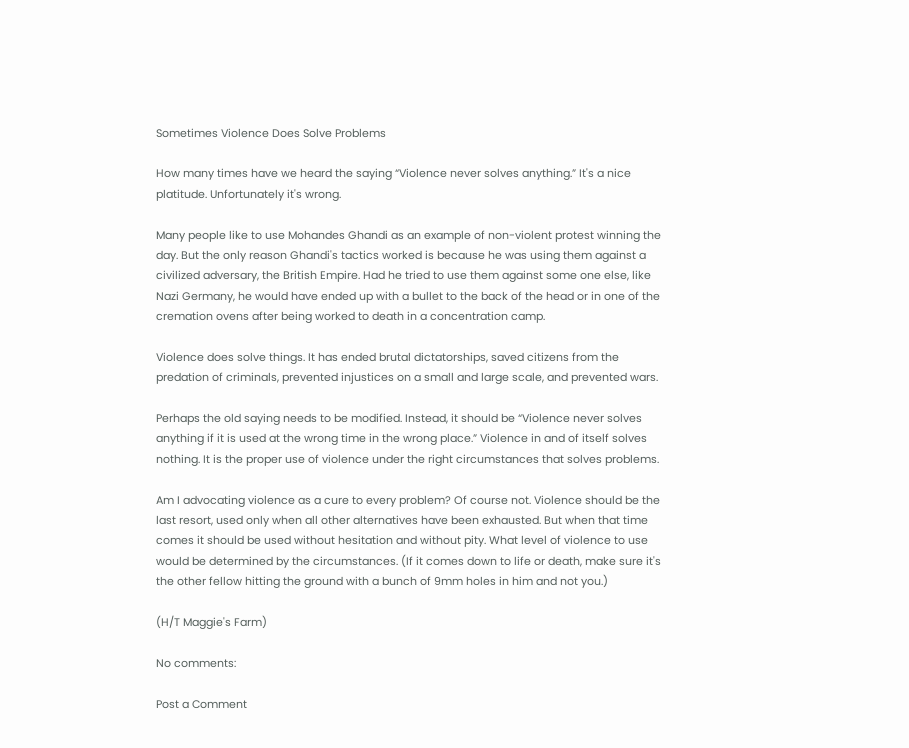Sometimes Violence Does Solve Problems

How many times have we heard the saying “Violence never solves anything.” It's a nice platitude. Unfortunately it's wrong.

Many people like to use Mohandes Ghandi as an example of non-violent protest winning the day. But the only reason Ghandi's tactics worked is because he was using them against a civilized adversary, the British Empire. Had he tried to use them against some one else, like Nazi Germany, he would have ended up with a bullet to the back of the head or in one of the cremation ovens after being worked to death in a concentration camp.

Violence does solve things. It has ended brutal dictatorships, saved citizens from the predation of criminals, prevented injustices on a small and large scale, and prevented wars.

Perhaps the old saying needs to be modified. Instead, it should be “Violence never solves anything if it is used at the wrong time in the wrong place.” Violence in and of itself solves nothing. It is the proper use of violence under the right circumstances that solves problems.

Am I advocating violence as a cure to every problem? Of course not. Violence should be the last resort, used only when all other alternatives have been exhausted. But when that time comes it should be used without hesitation and without pity. What level of violence to use would be determined by the circumstances. (If it comes down to life or death, make sure it's the other fellow hitting the ground with a bunch of 9mm holes in him and not you.)

(H/T Maggie's Farm)

No comments:

Post a Comment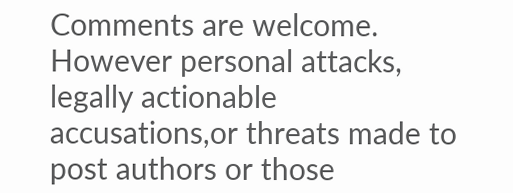Comments are welcome. However personal attacks, legally actionable accusations,or threats made to post authors or those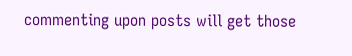commenting upon posts will get those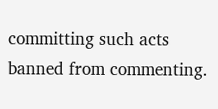committing such acts banned from commenting.